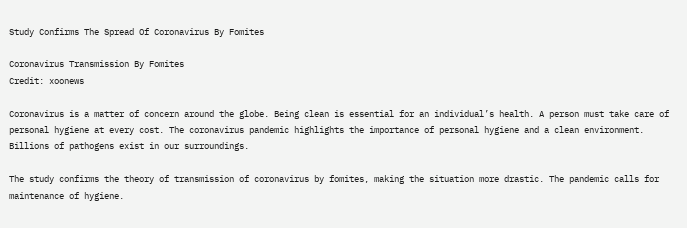Study Confirms The Spread Of Coronavirus By Fomites

Coronavirus Transmission By Fomites
Credit: xoonews

Coronavirus is a matter of concern around the globe. Being clean is essential for an individual’s health. A person must take care of personal hygiene at every cost. The coronavirus pandemic highlights the importance of personal hygiene and a clean environment. Billions of pathogens exist in our surroundings.

The study confirms the theory of transmission of coronavirus by fomites, making the situation more drastic. The pandemic calls for maintenance of hygiene.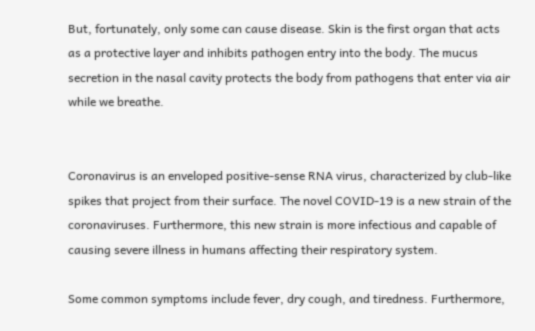But, fortunately, only some can cause disease. Skin is the first organ that acts as a protective layer and inhibits pathogen entry into the body. The mucus secretion in the nasal cavity protects the body from pathogens that enter via air while we breathe.


Coronavirus is an enveloped positive-sense RNA virus, characterized by club-like spikes that project from their surface. The novel COVID-19 is a new strain of the coronaviruses. Furthermore, this new strain is more infectious and capable of causing severe illness in humans affecting their respiratory system.

Some common symptoms include fever, dry cough, and tiredness. Furthermore,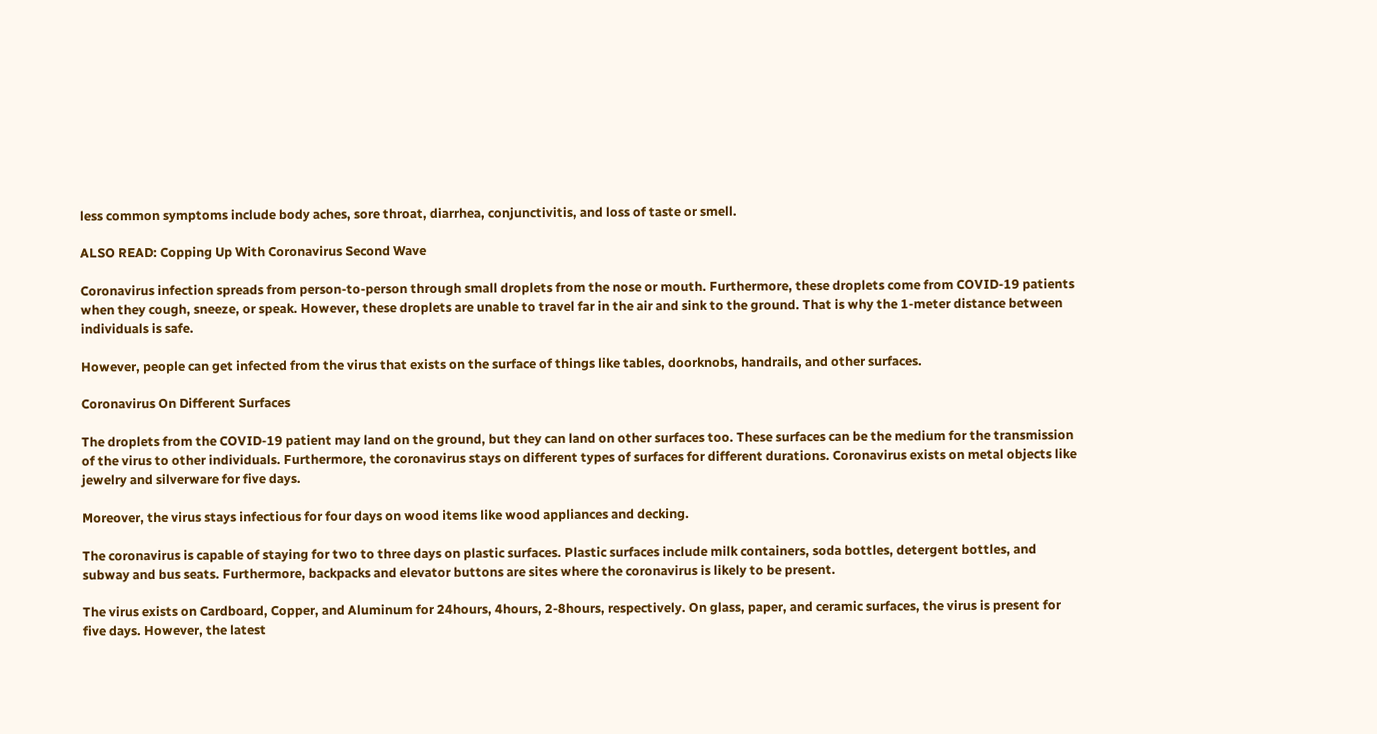less common symptoms include body aches, sore throat, diarrhea, conjunctivitis, and loss of taste or smell.

ALSO READ: Copping Up With Coronavirus Second Wave

Coronavirus infection spreads from person-to-person through small droplets from the nose or mouth. Furthermore, these droplets come from COVID-19 patients when they cough, sneeze, or speak. However, these droplets are unable to travel far in the air and sink to the ground. That is why the 1-meter distance between individuals is safe.

However, people can get infected from the virus that exists on the surface of things like tables, doorknobs, handrails, and other surfaces.

Coronavirus On Different Surfaces

The droplets from the COVID-19 patient may land on the ground, but they can land on other surfaces too. These surfaces can be the medium for the transmission of the virus to other individuals. Furthermore, the coronavirus stays on different types of surfaces for different durations. Coronavirus exists on metal objects like jewelry and silverware for five days.

Moreover, the virus stays infectious for four days on wood items like wood appliances and decking.

The coronavirus is capable of staying for two to three days on plastic surfaces. Plastic surfaces include milk containers, soda bottles, detergent bottles, and subway and bus seats. Furthermore, backpacks and elevator buttons are sites where the coronavirus is likely to be present.

The virus exists on Cardboard, Copper, and Aluminum for 24hours, 4hours, 2-8hours, respectively. On glass, paper, and ceramic surfaces, the virus is present for five days. However, the latest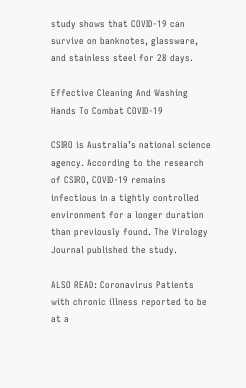study shows that COVID-19 can survive on banknotes, glassware, and stainless steel for 28 days.

Effective Cleaning And Washing Hands To Combat COVID-19

CSIRO is Australia’s national science agency. According to the research of CSIRO, COVID-19 remains infectious in a tightly controlled environment for a longer duration than previously found. The Virology Journal published the study.

ALSO READ: Coronavirus Patients with chronic illness reported to be at a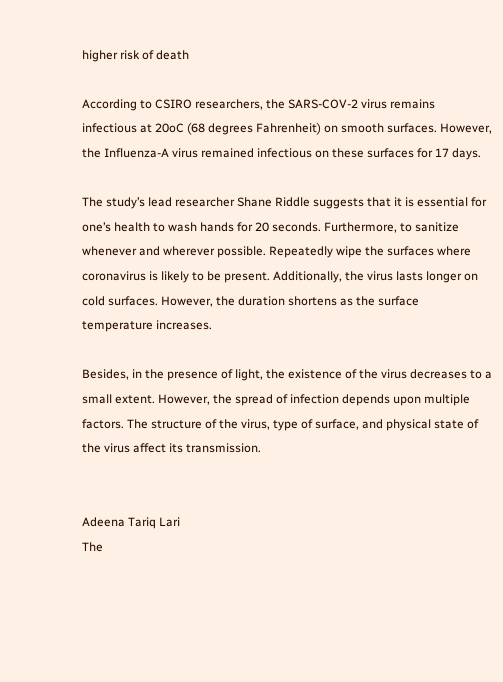higher risk of death

According to CSIRO researchers, the SARS-COV-2 virus remains infectious at 20oC (68 degrees Fahrenheit) on smooth surfaces. However, the Influenza-A virus remained infectious on these surfaces for 17 days.

The study’s lead researcher Shane Riddle suggests that it is essential for one’s health to wash hands for 20 seconds. Furthermore, to sanitize whenever and wherever possible. Repeatedly wipe the surfaces where coronavirus is likely to be present. Additionally, the virus lasts longer on cold surfaces. However, the duration shortens as the surface temperature increases.

Besides, in the presence of light, the existence of the virus decreases to a small extent. However, the spread of infection depends upon multiple factors. The structure of the virus, type of surface, and physical state of the virus affect its transmission.


Adeena Tariq Lari
The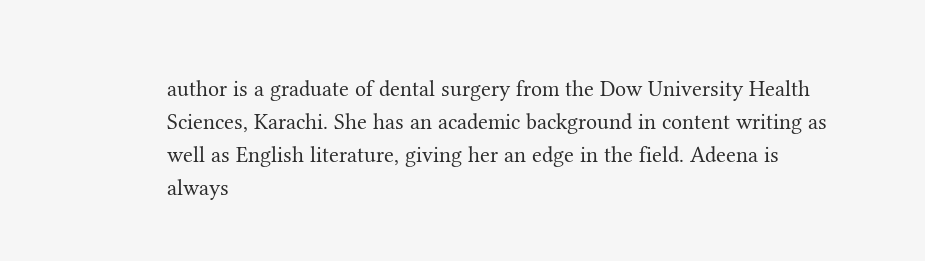author is a graduate of dental surgery from the Dow University Health Sciences, Karachi. She has an academic background in content writing as well as English literature, giving her an edge in the field. Adeena is always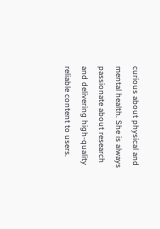curious about physical and mental health. She is always passionate about research and delivering high-quality reliable content to users.